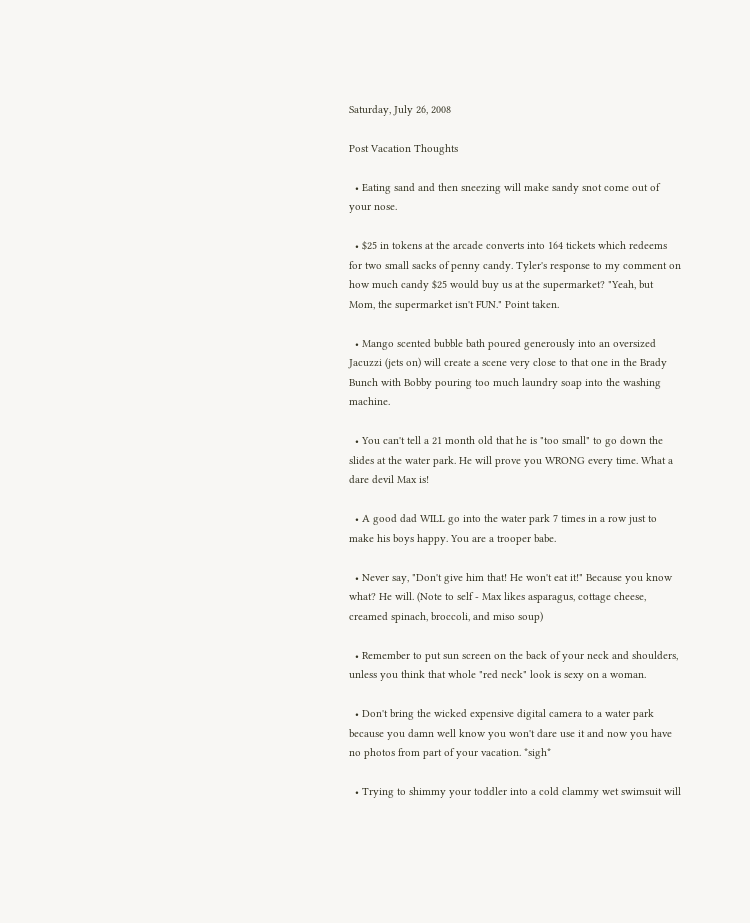Saturday, July 26, 2008

Post Vacation Thoughts

  • Eating sand and then sneezing will make sandy snot come out of your nose.

  • $25 in tokens at the arcade converts into 164 tickets which redeems for two small sacks of penny candy. Tyler's response to my comment on how much candy $25 would buy us at the supermarket? "Yeah, but Mom, the supermarket isn't FUN." Point taken.

  • Mango scented bubble bath poured generously into an oversized Jacuzzi (jets on) will create a scene very close to that one in the Brady Bunch with Bobby pouring too much laundry soap into the washing machine.

  • You can't tell a 21 month old that he is "too small" to go down the slides at the water park. He will prove you WRONG every time. What a dare devil Max is!

  • A good dad WILL go into the water park 7 times in a row just to make his boys happy. You are a trooper babe.

  • Never say, "Don't give him that! He won't eat it!" Because you know what? He will. (Note to self - Max likes asparagus, cottage cheese, creamed spinach, broccoli, and miso soup)

  • Remember to put sun screen on the back of your neck and shoulders, unless you think that whole "red neck" look is sexy on a woman.

  • Don't bring the wicked expensive digital camera to a water park because you damn well know you won't dare use it and now you have no photos from part of your vacation. *sigh*

  • Trying to shimmy your toddler into a cold clammy wet swimsuit will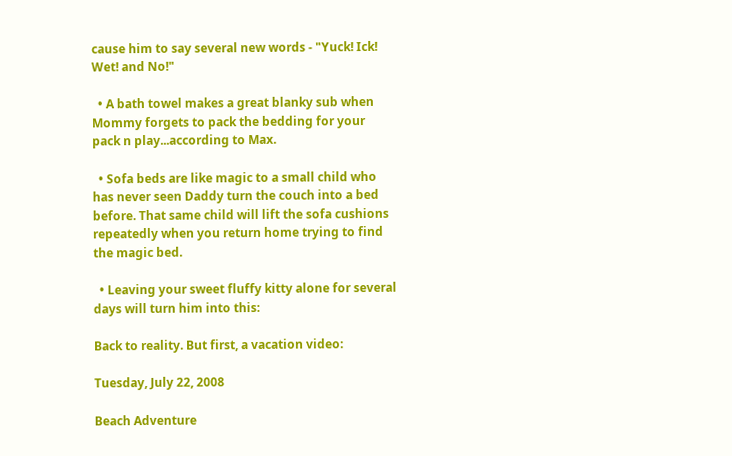cause him to say several new words - "Yuck! Ick! Wet! and No!"

  • A bath towel makes a great blanky sub when Mommy forgets to pack the bedding for your pack n play...according to Max.

  • Sofa beds are like magic to a small child who has never seen Daddy turn the couch into a bed before. That same child will lift the sofa cushions repeatedly when you return home trying to find the magic bed.

  • Leaving your sweet fluffy kitty alone for several days will turn him into this:

Back to reality. But first, a vacation video:

Tuesday, July 22, 2008

Beach Adventure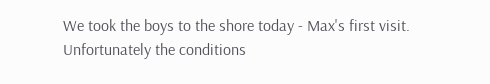We took the boys to the shore today - Max's first visit. Unfortunately the conditions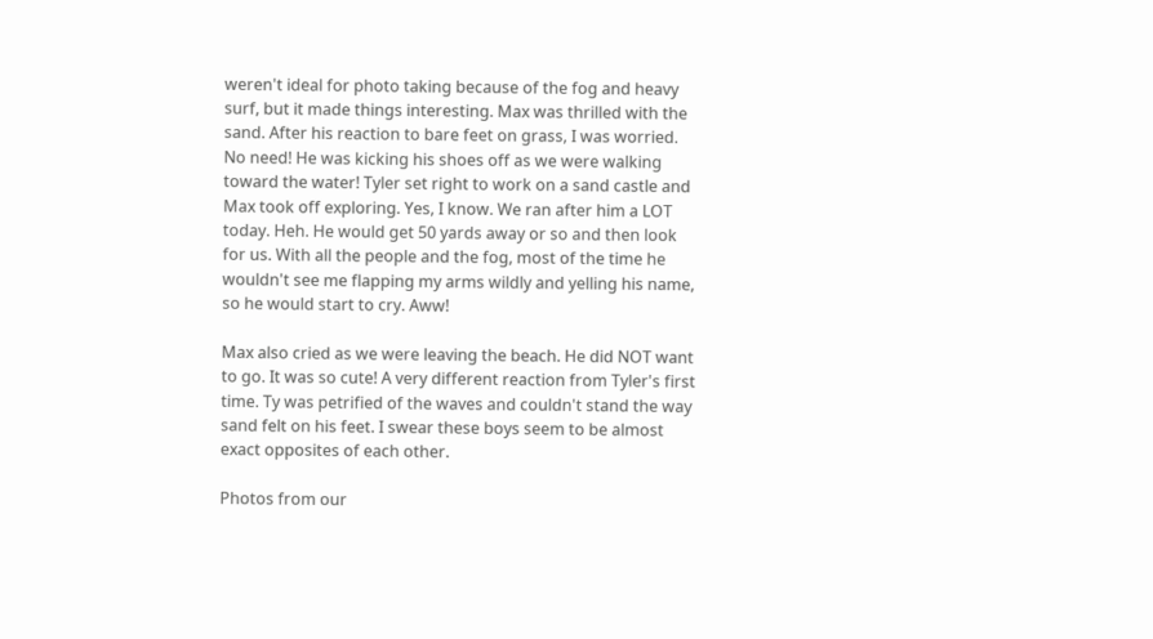weren't ideal for photo taking because of the fog and heavy surf, but it made things interesting. Max was thrilled with the sand. After his reaction to bare feet on grass, I was worried. No need! He was kicking his shoes off as we were walking toward the water! Tyler set right to work on a sand castle and Max took off exploring. Yes, I know. We ran after him a LOT today. Heh. He would get 50 yards away or so and then look for us. With all the people and the fog, most of the time he wouldn't see me flapping my arms wildly and yelling his name, so he would start to cry. Aww!

Max also cried as we were leaving the beach. He did NOT want to go. It was so cute! A very different reaction from Tyler's first time. Ty was petrified of the waves and couldn't stand the way sand felt on his feet. I swear these boys seem to be almost exact opposites of each other.

Photos from our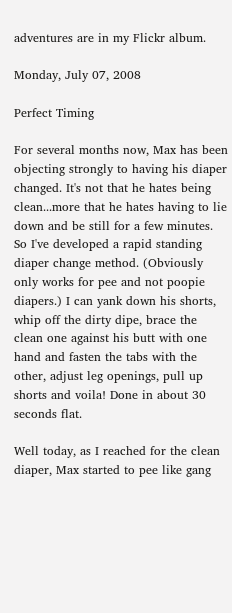adventures are in my Flickr album.

Monday, July 07, 2008

Perfect Timing

For several months now, Max has been objecting strongly to having his diaper changed. It's not that he hates being clean...more that he hates having to lie down and be still for a few minutes. So I've developed a rapid standing diaper change method. (Obviously only works for pee and not poopie diapers.) I can yank down his shorts, whip off the dirty dipe, brace the clean one against his butt with one hand and fasten the tabs with the other, adjust leg openings, pull up shorts and voila! Done in about 30 seconds flat.

Well today, as I reached for the clean diaper, Max started to pee like gang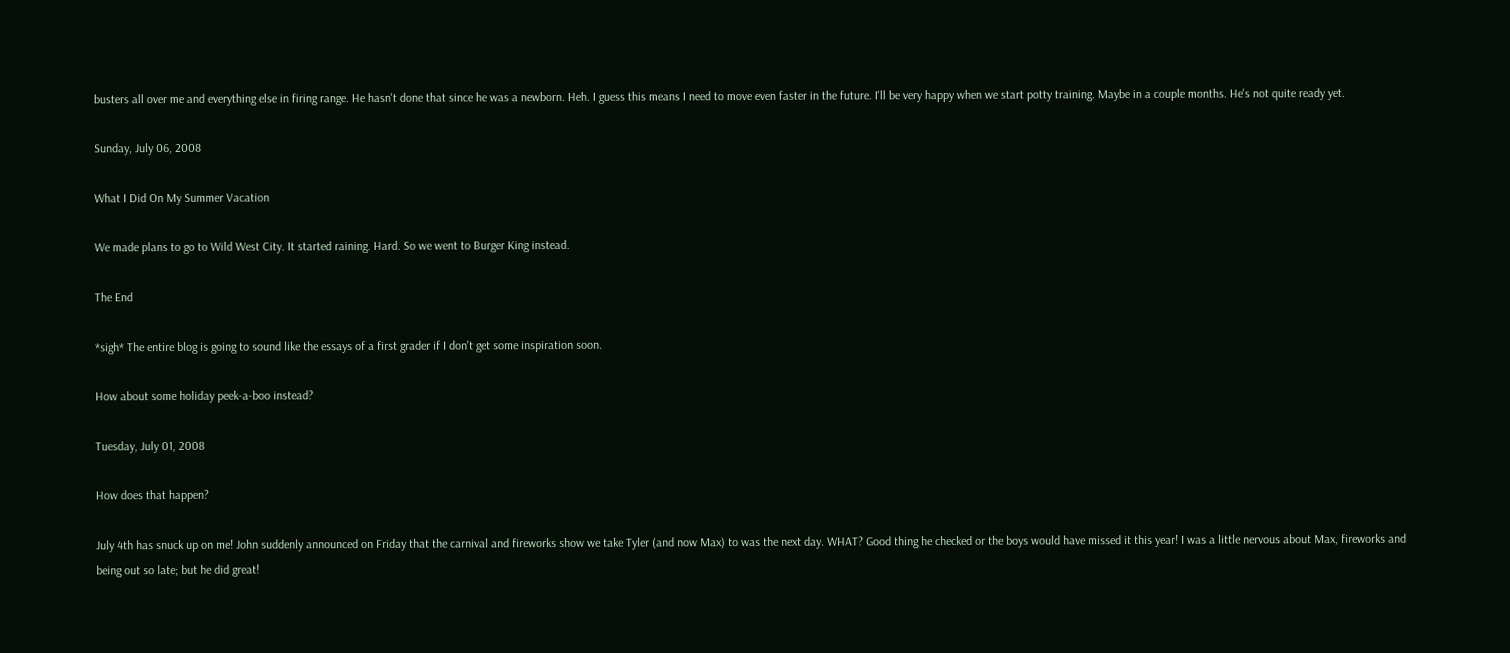busters all over me and everything else in firing range. He hasn't done that since he was a newborn. Heh. I guess this means I need to move even faster in the future. I'll be very happy when we start potty training. Maybe in a couple months. He's not quite ready yet.

Sunday, July 06, 2008

What I Did On My Summer Vacation

We made plans to go to Wild West City. It started raining. Hard. So we went to Burger King instead.

The End

*sigh* The entire blog is going to sound like the essays of a first grader if I don't get some inspiration soon.

How about some holiday peek-a-boo instead?

Tuesday, July 01, 2008

How does that happen?

July 4th has snuck up on me! John suddenly announced on Friday that the carnival and fireworks show we take Tyler (and now Max) to was the next day. WHAT? Good thing he checked or the boys would have missed it this year! I was a little nervous about Max, fireworks and being out so late; but he did great!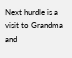Next hurdle is a visit to Grandma and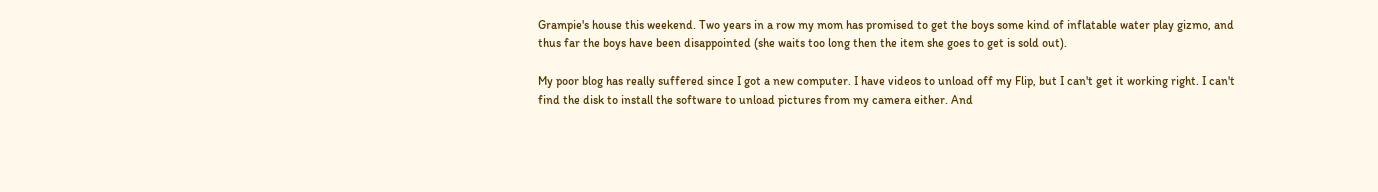Grampie's house this weekend. Two years in a row my mom has promised to get the boys some kind of inflatable water play gizmo, and thus far the boys have been disappointed (she waits too long then the item she goes to get is sold out).

My poor blog has really suffered since I got a new computer. I have videos to unload off my Flip, but I can't get it working right. I can't find the disk to install the software to unload pictures from my camera either. And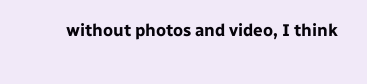without photos and video, I think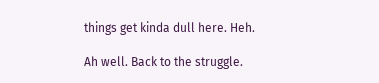things get kinda dull here. Heh.

Ah well. Back to the struggle.